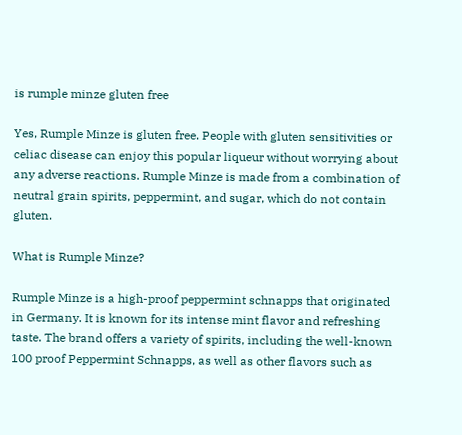is rumple minze gluten free

Yes, Rumple Minze is gluten free. People with gluten sensitivities or celiac disease can enjoy this popular liqueur without worrying about any adverse reactions. Rumple Minze is made from a combination of neutral grain spirits, peppermint, and sugar, which do not contain gluten.

What is Rumple Minze?

Rumple Minze is a high-proof peppermint schnapps that originated in Germany. It is known for its intense mint flavor and refreshing taste. The brand offers a variety of spirits, including the well-known 100 proof Peppermint Schnapps, as well as other flavors such as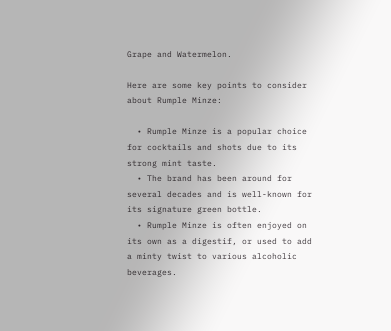Grape and Watermelon.

Here are some key points to consider about Rumple Minze:

  • Rumple Minze is a popular choice for cocktails and shots due to its strong mint taste.
  • The brand has been around for several decades and is well-known for its signature green bottle.
  • Rumple Minze is often enjoyed on its own as a digestif, or used to add a minty twist to various alcoholic beverages.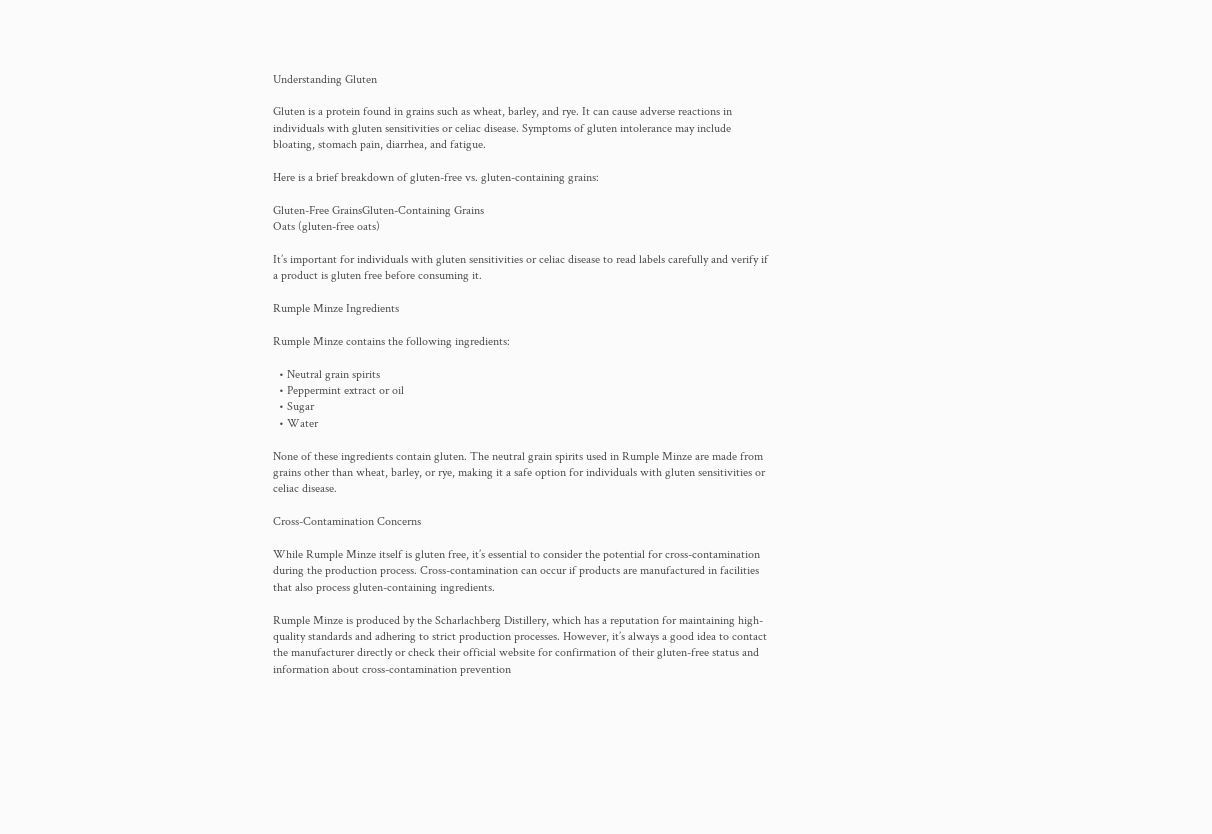Understanding Gluten

Gluten is a protein found in grains such as wheat, barley, and rye. It can cause adverse reactions in individuals with gluten sensitivities or celiac disease. Symptoms of gluten intolerance may include bloating, stomach pain, diarrhea, and fatigue.

Here is a brief breakdown of gluten-free vs. gluten-containing grains:

Gluten-Free GrainsGluten-Containing Grains
Oats (gluten-free oats)

It’s important for individuals with gluten sensitivities or celiac disease to read labels carefully and verify if a product is gluten free before consuming it.

Rumple Minze Ingredients

Rumple Minze contains the following ingredients:

  • Neutral grain spirits
  • Peppermint extract or oil
  • Sugar
  • Water

None of these ingredients contain gluten. The neutral grain spirits used in Rumple Minze are made from grains other than wheat, barley, or rye, making it a safe option for individuals with gluten sensitivities or celiac disease.

Cross-Contamination Concerns

While Rumple Minze itself is gluten free, it’s essential to consider the potential for cross-contamination during the production process. Cross-contamination can occur if products are manufactured in facilities that also process gluten-containing ingredients.

Rumple Minze is produced by the Scharlachberg Distillery, which has a reputation for maintaining high-quality standards and adhering to strict production processes. However, it’s always a good idea to contact the manufacturer directly or check their official website for confirmation of their gluten-free status and information about cross-contamination prevention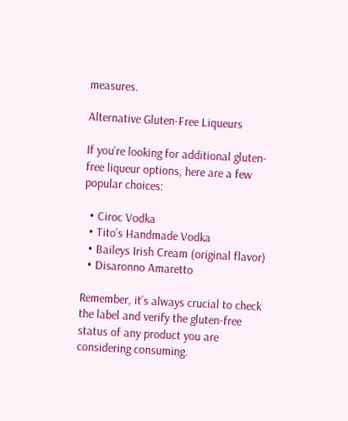measures.

Alternative Gluten-Free Liqueurs

If you’re looking for additional gluten-free liqueur options, here are a few popular choices:

  • Ciroc Vodka
  • Tito’s Handmade Vodka
  • Baileys Irish Cream (original flavor)
  • Disaronno Amaretto

Remember, it’s always crucial to check the label and verify the gluten-free status of any product you are considering consuming.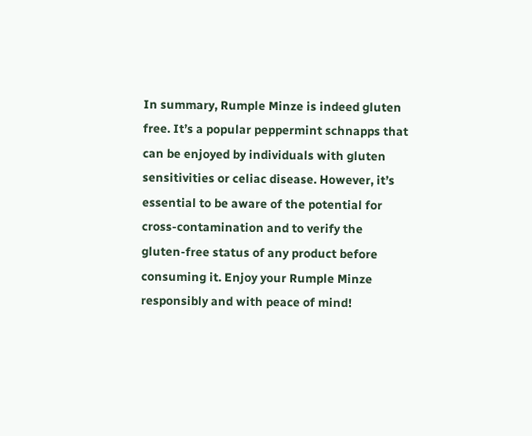In summary, Rumple Minze is indeed gluten free. It’s a popular peppermint schnapps that can be enjoyed by individuals with gluten sensitivities or celiac disease. However, it’s essential to be aware of the potential for cross-contamination and to verify the gluten-free status of any product before consuming it. Enjoy your Rumple Minze responsibly and with peace of mind!